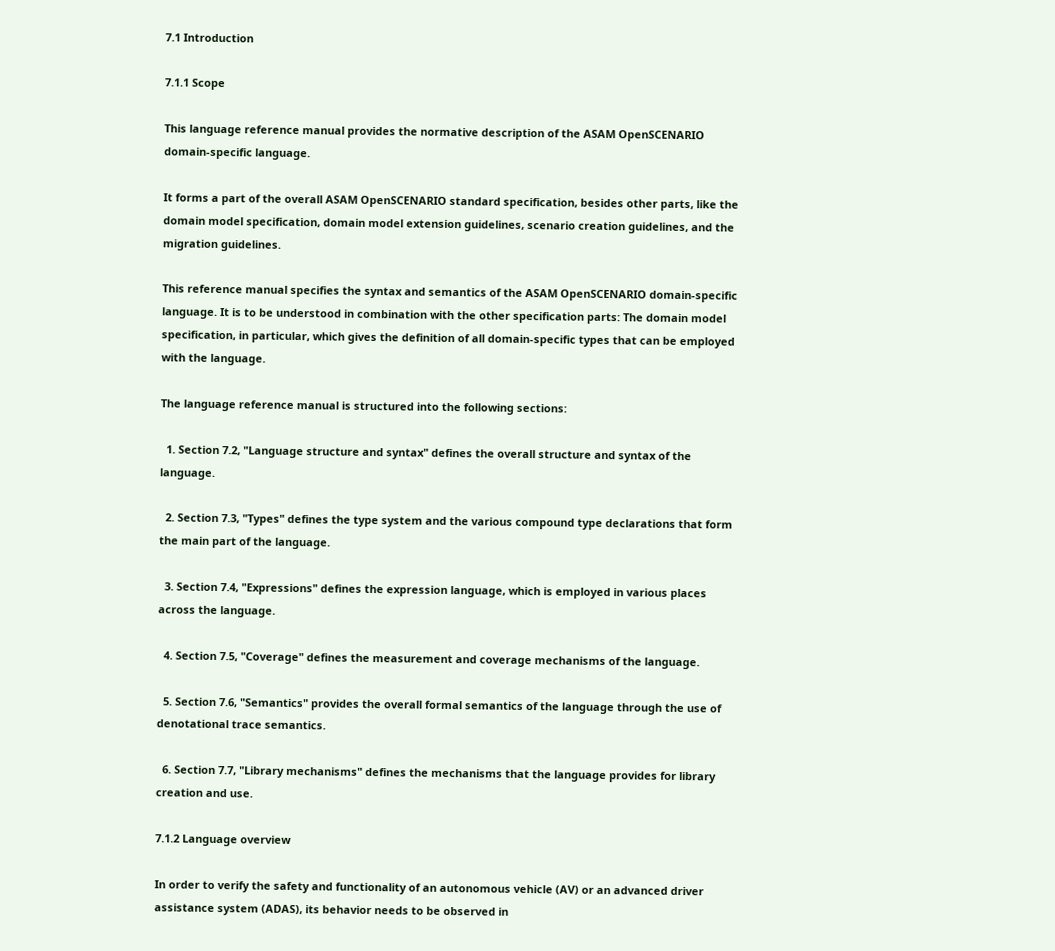7.1 Introduction

7.1.1 Scope

This language reference manual provides the normative description of the ASAM OpenSCENARIO domain-specific language.

It forms a part of the overall ASAM OpenSCENARIO standard specification, besides other parts, like the domain model specification, domain model extension guidelines, scenario creation guidelines, and the migration guidelines.

This reference manual specifies the syntax and semantics of the ASAM OpenSCENARIO domain-specific language. It is to be understood in combination with the other specification parts: The domain model specification, in particular, which gives the definition of all domain-specific types that can be employed with the language.

The language reference manual is structured into the following sections:

  1. Section 7.2, "Language structure and syntax" defines the overall structure and syntax of the language.

  2. Section 7.3, "Types" defines the type system and the various compound type declarations that form the main part of the language.

  3. Section 7.4, "Expressions" defines the expression language, which is employed in various places across the language.

  4. Section 7.5, "Coverage" defines the measurement and coverage mechanisms of the language.

  5. Section 7.6, "Semantics" provides the overall formal semantics of the language through the use of denotational trace semantics.

  6. Section 7.7, "Library mechanisms" defines the mechanisms that the language provides for library creation and use.

7.1.2 Language overview

In order to verify the safety and functionality of an autonomous vehicle (AV) or an advanced driver assistance system (ADAS), its behavior needs to be observed in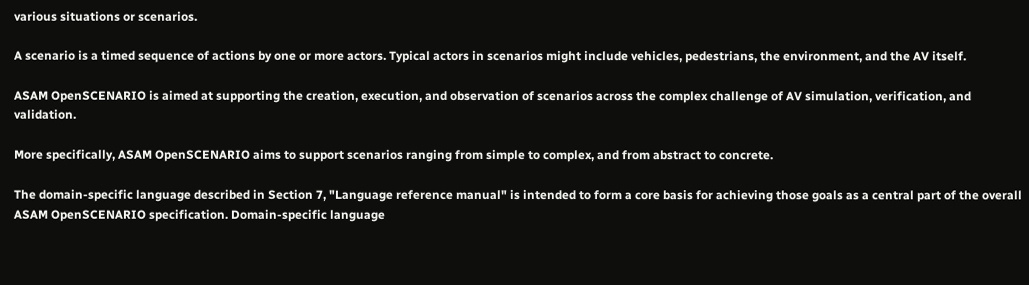various situations or scenarios.

A scenario is a timed sequence of actions by one or more actors. Typical actors in scenarios might include vehicles, pedestrians, the environment, and the AV itself.

ASAM OpenSCENARIO is aimed at supporting the creation, execution, and observation of scenarios across the complex challenge of AV simulation, verification, and validation.

More specifically, ASAM OpenSCENARIO aims to support scenarios ranging from simple to complex, and from abstract to concrete.

The domain-specific language described in Section 7, "Language reference manual" is intended to form a core basis for achieving those goals as a central part of the overall ASAM OpenSCENARIO specification. Domain-specific language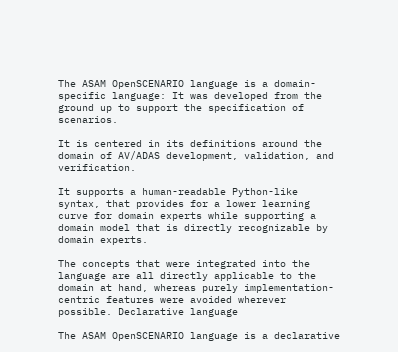The ASAM OpenSCENARIO language is a domain-specific language: It was developed from the ground up to support the specification of scenarios.

It is centered in its definitions around the domain of AV/ADAS development, validation, and verification.

It supports a human-readable Python-like syntax, that provides for a lower learning curve for domain experts while supporting a domain model that is directly recognizable by domain experts.

The concepts that were integrated into the language are all directly applicable to the domain at hand, whereas purely implementation-centric features were avoided wherever possible. Declarative language

The ASAM OpenSCENARIO language is a declarative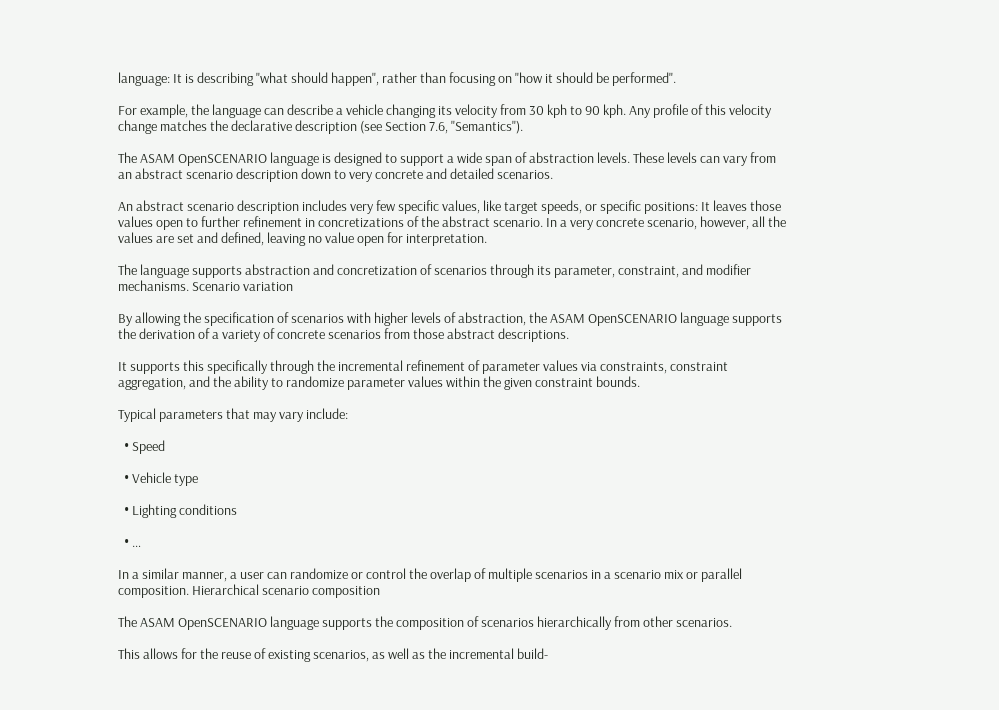language: It is describing "what should happen", rather than focusing on "how it should be performed".

For example, the language can describe a vehicle changing its velocity from 30 kph to 90 kph. Any profile of this velocity change matches the declarative description (see Section 7.6, "Semantics").

The ASAM OpenSCENARIO language is designed to support a wide span of abstraction levels. These levels can vary from an abstract scenario description down to very concrete and detailed scenarios.

An abstract scenario description includes very few specific values, like target speeds, or specific positions: It leaves those values open to further refinement in concretizations of the abstract scenario. In a very concrete scenario, however, all the values are set and defined, leaving no value open for interpretation.

The language supports abstraction and concretization of scenarios through its parameter, constraint, and modifier mechanisms. Scenario variation

By allowing the specification of scenarios with higher levels of abstraction, the ASAM OpenSCENARIO language supports the derivation of a variety of concrete scenarios from those abstract descriptions.

It supports this specifically through the incremental refinement of parameter values via constraints, constraint aggregation, and the ability to randomize parameter values within the given constraint bounds.

Typical parameters that may vary include:

  • Speed

  • Vehicle type

  • Lighting conditions

  • …

In a similar manner, a user can randomize or control the overlap of multiple scenarios in a scenario mix or parallel composition. Hierarchical scenario composition

The ASAM OpenSCENARIO language supports the composition of scenarios hierarchically from other scenarios.

This allows for the reuse of existing scenarios, as well as the incremental build-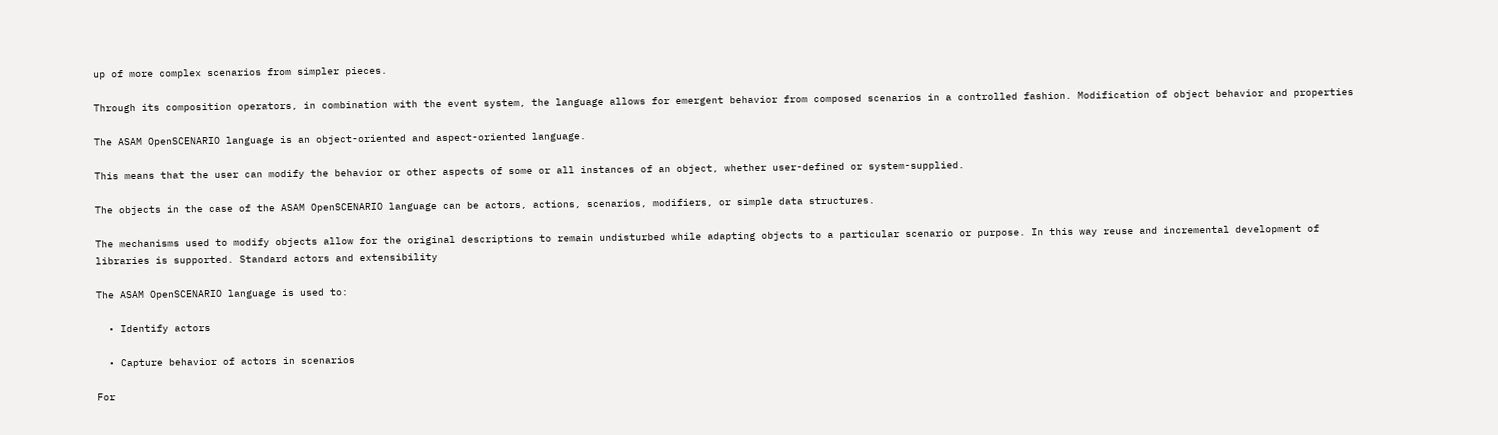up of more complex scenarios from simpler pieces.

Through its composition operators, in combination with the event system, the language allows for emergent behavior from composed scenarios in a controlled fashion. Modification of object behavior and properties

The ASAM OpenSCENARIO language is an object-oriented and aspect-oriented language.

This means that the user can modify the behavior or other aspects of some or all instances of an object, whether user-defined or system-supplied.

The objects in the case of the ASAM OpenSCENARIO language can be actors, actions, scenarios, modifiers, or simple data structures.

The mechanisms used to modify objects allow for the original descriptions to remain undisturbed while adapting objects to a particular scenario or purpose. In this way reuse and incremental development of libraries is supported. Standard actors and extensibility

The ASAM OpenSCENARIO language is used to:

  • Identify actors

  • Capture behavior of actors in scenarios

For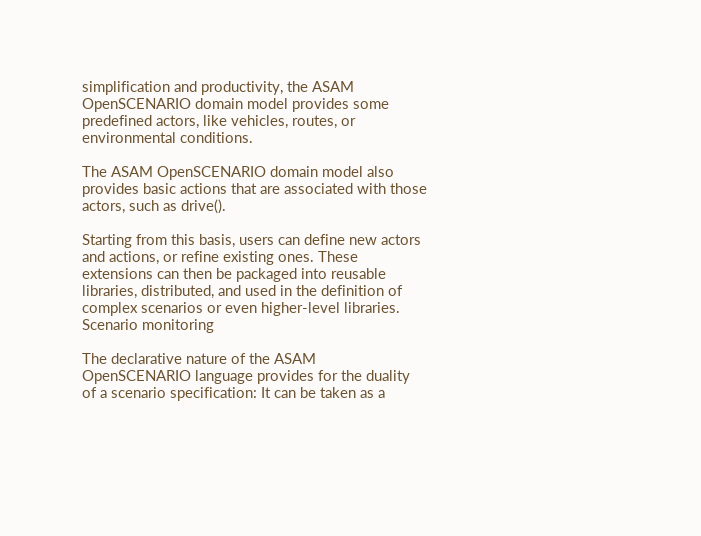simplification and productivity, the ASAM OpenSCENARIO domain model provides some predefined actors, like vehicles, routes, or environmental conditions.

The ASAM OpenSCENARIO domain model also provides basic actions that are associated with those actors, such as drive().

Starting from this basis, users can define new actors and actions, or refine existing ones. These extensions can then be packaged into reusable libraries, distributed, and used in the definition of complex scenarios or even higher-level libraries. Scenario monitoring

The declarative nature of the ASAM OpenSCENARIO language provides for the duality of a scenario specification: It can be taken as a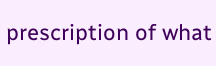prescription of what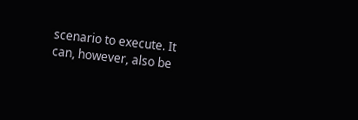scenario to execute. It can, however, also be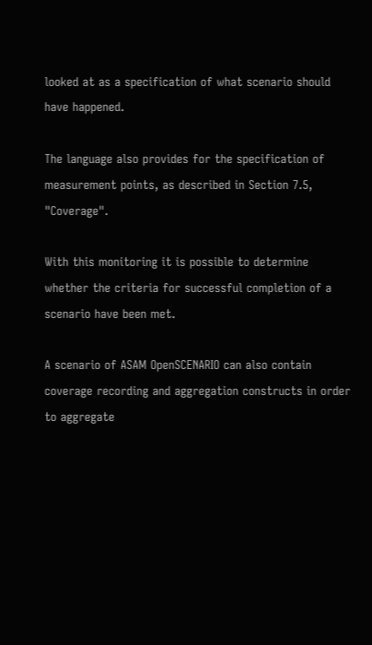looked at as a specification of what scenario should have happened.

The language also provides for the specification of measurement points, as described in Section 7.5, "Coverage".

With this monitoring it is possible to determine whether the criteria for successful completion of a scenario have been met.

A scenario of ASAM OpenSCENARIO can also contain coverage recording and aggregation constructs in order to aggregate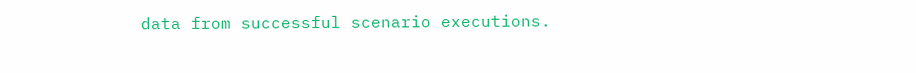data from successful scenario executions.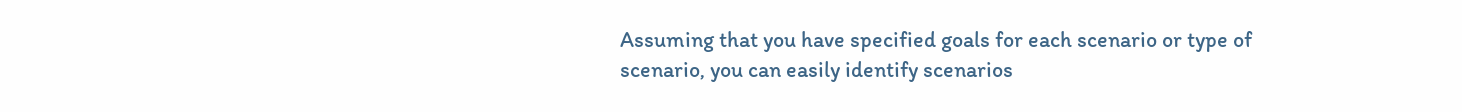Assuming that you have specified goals for each scenario or type of scenario, you can easily identify scenarios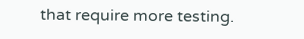that require more testing.